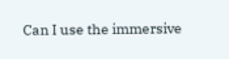Can I use the immersive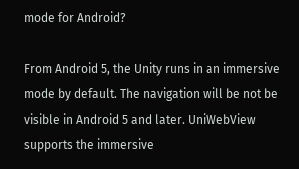mode for Android?

From Android 5, the Unity runs in an immersive mode by default. The navigation will be not be visible in Android 5 and later. UniWebView supports the immersive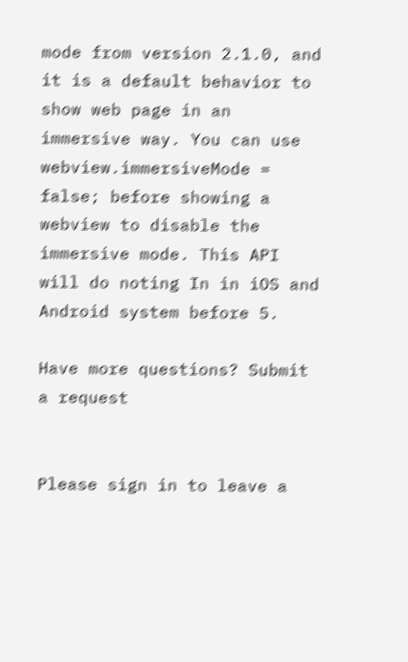mode from version 2.1.0, and it is a default behavior to show web page in an immersive way. You can use webview.immersiveMode = false; before showing a webview to disable the immersive mode. This API will do noting In in iOS and Android system before 5.

Have more questions? Submit a request


Please sign in to leave a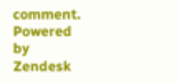comment.
Powered by Zendesk